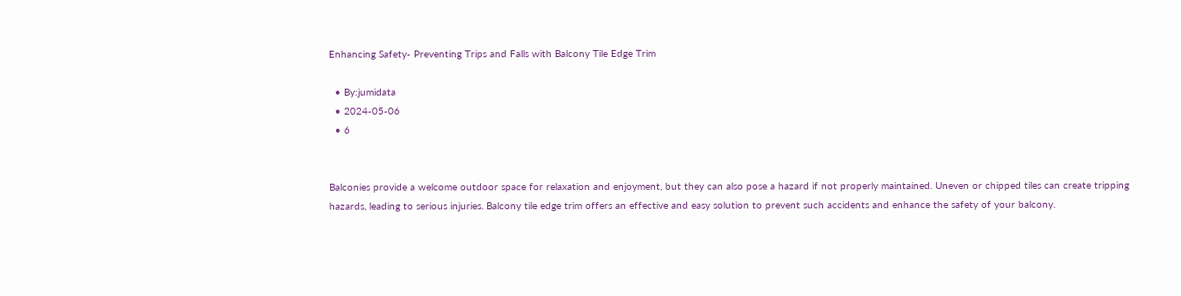Enhancing Safety- Preventing Trips and Falls with Balcony Tile Edge Trim

  • By:jumidata
  • 2024-05-06
  • 6


Balconies provide a welcome outdoor space for relaxation and enjoyment, but they can also pose a hazard if not properly maintained. Uneven or chipped tiles can create tripping hazards, leading to serious injuries. Balcony tile edge trim offers an effective and easy solution to prevent such accidents and enhance the safety of your balcony.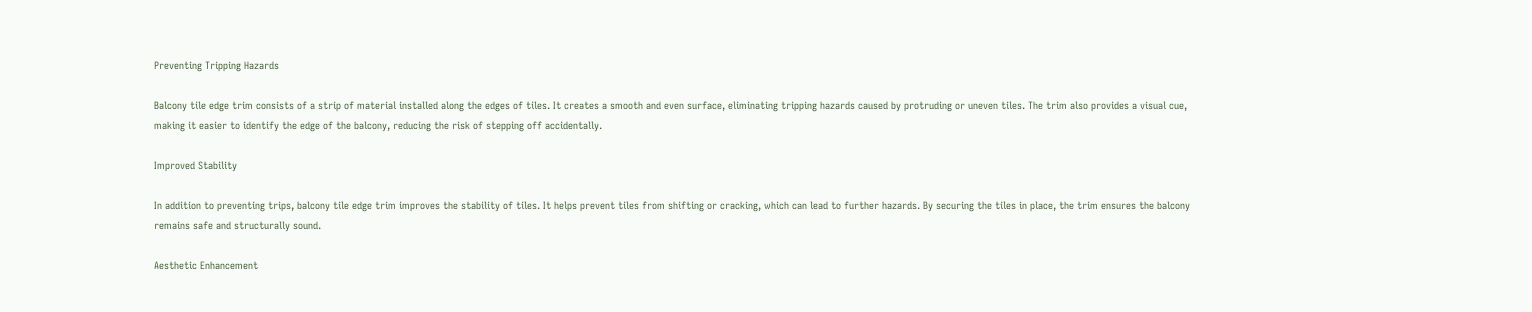Preventing Tripping Hazards

Balcony tile edge trim consists of a strip of material installed along the edges of tiles. It creates a smooth and even surface, eliminating tripping hazards caused by protruding or uneven tiles. The trim also provides a visual cue, making it easier to identify the edge of the balcony, reducing the risk of stepping off accidentally.

Improved Stability

In addition to preventing trips, balcony tile edge trim improves the stability of tiles. It helps prevent tiles from shifting or cracking, which can lead to further hazards. By securing the tiles in place, the trim ensures the balcony remains safe and structurally sound.

Aesthetic Enhancement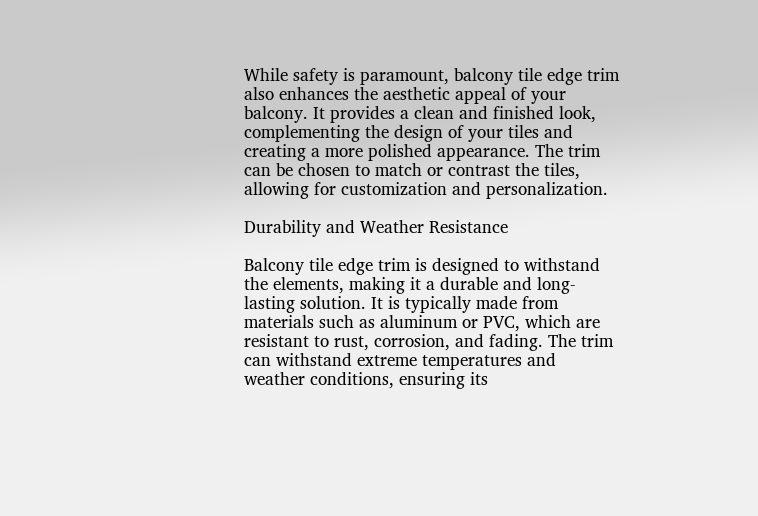While safety is paramount, balcony tile edge trim also enhances the aesthetic appeal of your balcony. It provides a clean and finished look, complementing the design of your tiles and creating a more polished appearance. The trim can be chosen to match or contrast the tiles, allowing for customization and personalization.

Durability and Weather Resistance

Balcony tile edge trim is designed to withstand the elements, making it a durable and long-lasting solution. It is typically made from materials such as aluminum or PVC, which are resistant to rust, corrosion, and fading. The trim can withstand extreme temperatures and weather conditions, ensuring its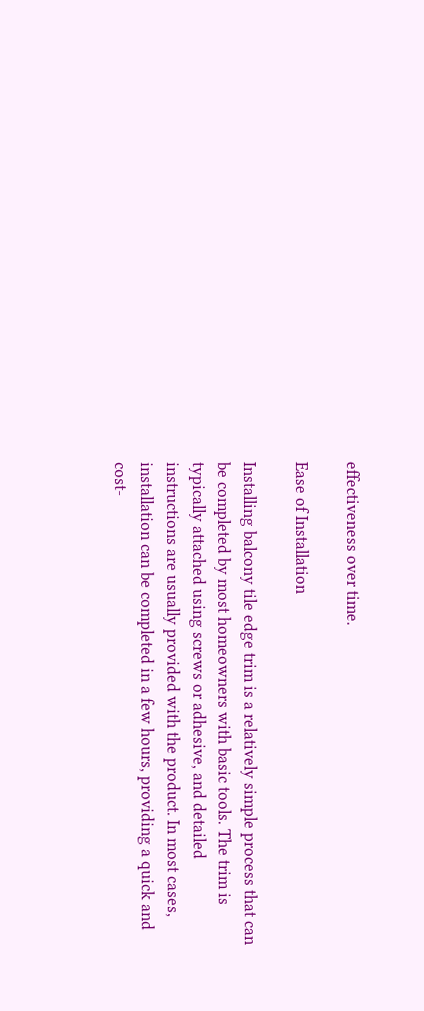effectiveness over time.

Ease of Installation

Installing balcony tile edge trim is a relatively simple process that can be completed by most homeowners with basic tools. The trim is typically attached using screws or adhesive, and detailed instructions are usually provided with the product. In most cases, installation can be completed in a few hours, providing a quick and cost-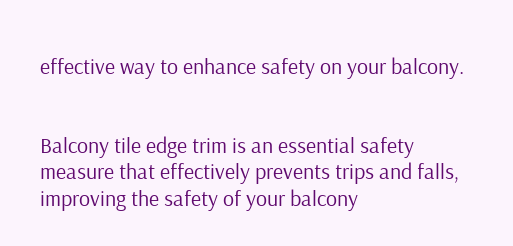effective way to enhance safety on your balcony.


Balcony tile edge trim is an essential safety measure that effectively prevents trips and falls, improving the safety of your balcony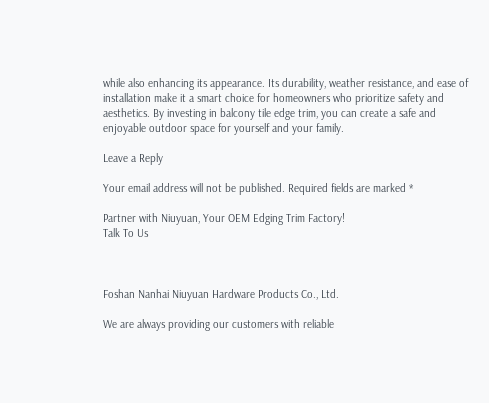while also enhancing its appearance. Its durability, weather resistance, and ease of installation make it a smart choice for homeowners who prioritize safety and aesthetics. By investing in balcony tile edge trim, you can create a safe and enjoyable outdoor space for yourself and your family.

Leave a Reply

Your email address will not be published. Required fields are marked *

Partner with Niuyuan, Your OEM Edging Trim Factory!
Talk To Us



Foshan Nanhai Niuyuan Hardware Products Co., Ltd.

We are always providing our customers with reliable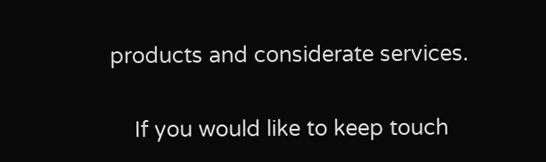products and considerate services.

    If you would like to keep touch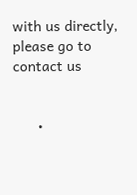with us directly, please go to contact us


      •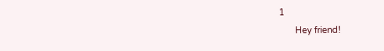1
        Hey friend!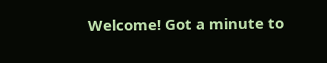Welcome! Got a minute to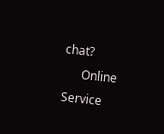chat?
      Online Service